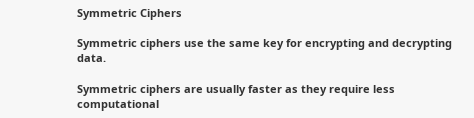Symmetric Ciphers

Symmetric ciphers use the same key for encrypting and decrypting data.

Symmetric ciphers are usually faster as they require less computational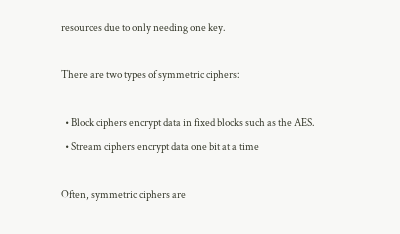resources due to only needing one key.

There are two types of symmetric ciphers:

  • Block ciphers encrypt data in fixed blocks such as the AES.
  • Stream ciphers encrypt data one bit at a time

Often, symmetric ciphers are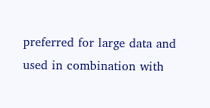preferred for large data and used in combination with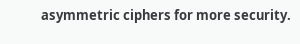asymmetric ciphers for more security.